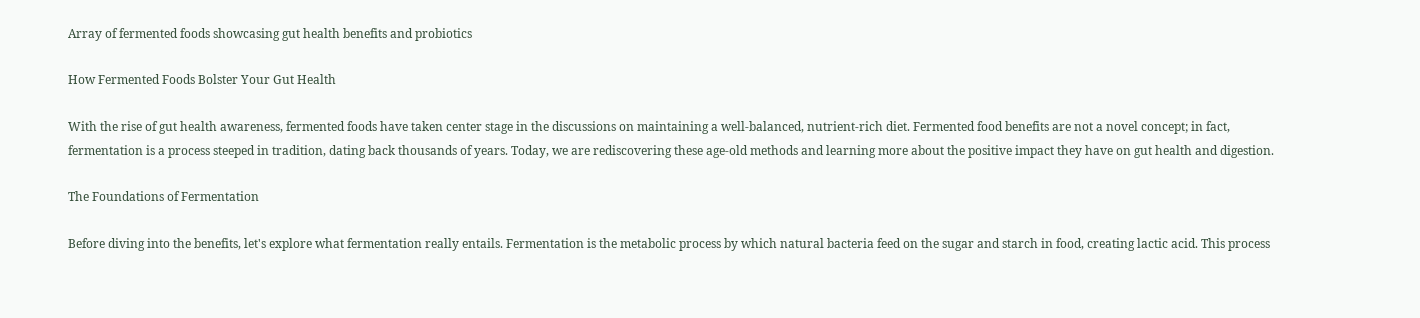Array of fermented foods showcasing gut health benefits and probiotics

How Fermented Foods Bolster Your Gut Health

With the rise of gut health awareness, fermented foods have taken center stage in the discussions on maintaining a well-balanced, nutrient-rich diet. Fermented food benefits are not a novel concept; in fact, fermentation is a process steeped in tradition, dating back thousands of years. Today, we are rediscovering these age-old methods and learning more about the positive impact they have on gut health and digestion.

The Foundations of Fermentation

Before diving into the benefits, let's explore what fermentation really entails. Fermentation is the metabolic process by which natural bacteria feed on the sugar and starch in food, creating lactic acid. This process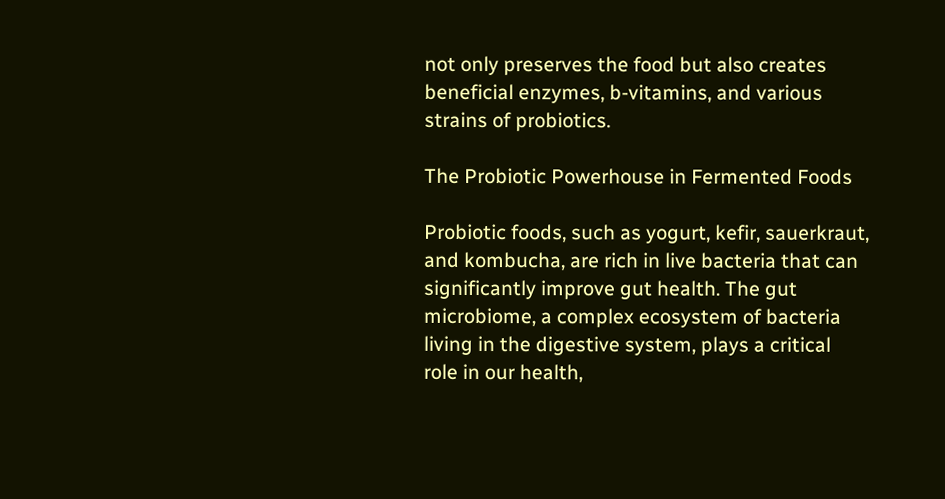not only preserves the food but also creates beneficial enzymes, b-vitamins, and various strains of probiotics.

The Probiotic Powerhouse in Fermented Foods

Probiotic foods, such as yogurt, kefir, sauerkraut, and kombucha, are rich in live bacteria that can significantly improve gut health. The gut microbiome, a complex ecosystem of bacteria living in the digestive system, plays a critical role in our health,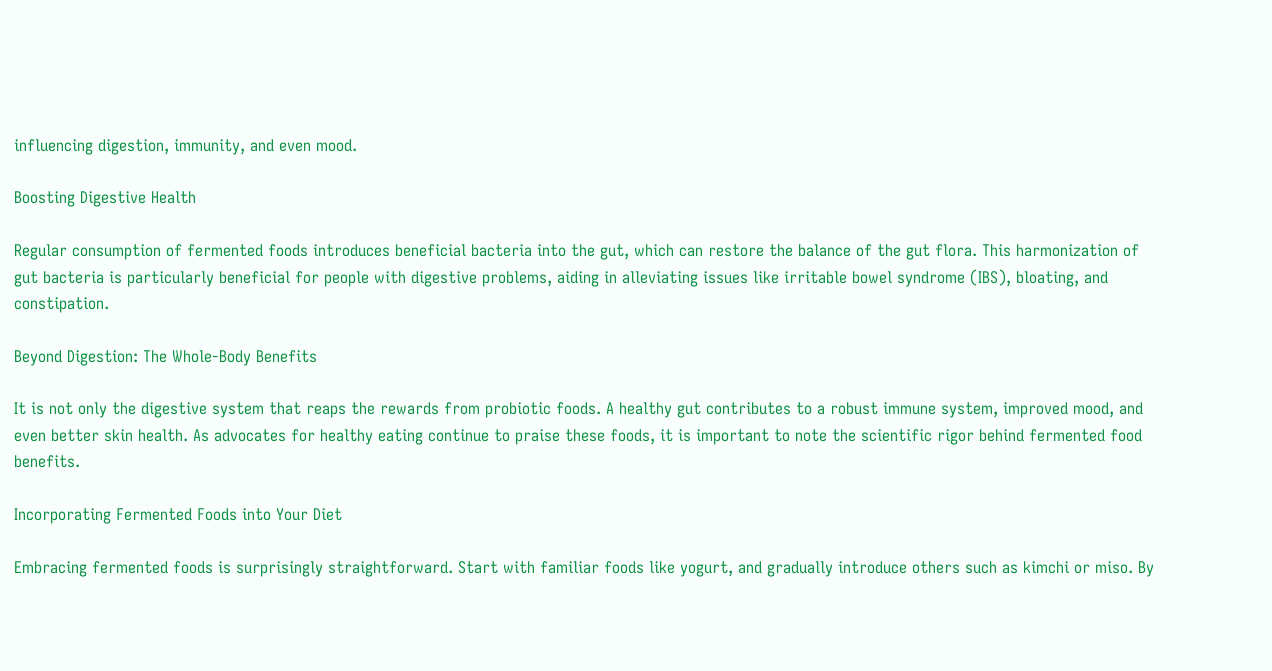influencing digestion, immunity, and even mood.

Boosting Digestive Health

Regular consumption of fermented foods introduces beneficial bacteria into the gut, which can restore the balance of the gut flora. This harmonization of gut bacteria is particularly beneficial for people with digestive problems, aiding in alleviating issues like irritable bowel syndrome (IBS), bloating, and constipation.

Beyond Digestion: The Whole-Body Benefits

It is not only the digestive system that reaps the rewards from probiotic foods. A healthy gut contributes to a robust immune system, improved mood, and even better skin health. As advocates for healthy eating continue to praise these foods, it is important to note the scientific rigor behind fermented food benefits.

Incorporating Fermented Foods into Your Diet

Embracing fermented foods is surprisingly straightforward. Start with familiar foods like yogurt, and gradually introduce others such as kimchi or miso. By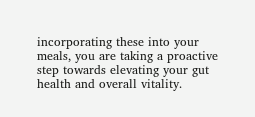incorporating these into your meals, you are taking a proactive step towards elevating your gut health and overall vitality.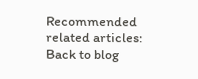Recommended related articles:
Back to blog